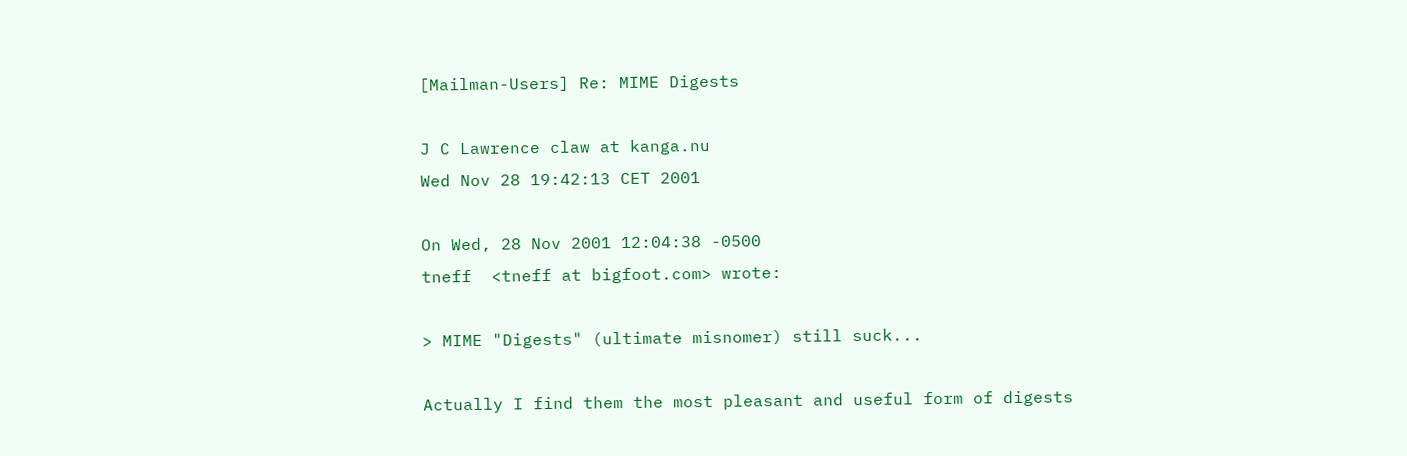[Mailman-Users] Re: MIME Digests

J C Lawrence claw at kanga.nu
Wed Nov 28 19:42:13 CET 2001

On Wed, 28 Nov 2001 12:04:38 -0500
tneff  <tneff at bigfoot.com> wrote:

> MIME "Digests" (ultimate misnomer) still suck...

Actually I find them the most pleasant and useful form of digests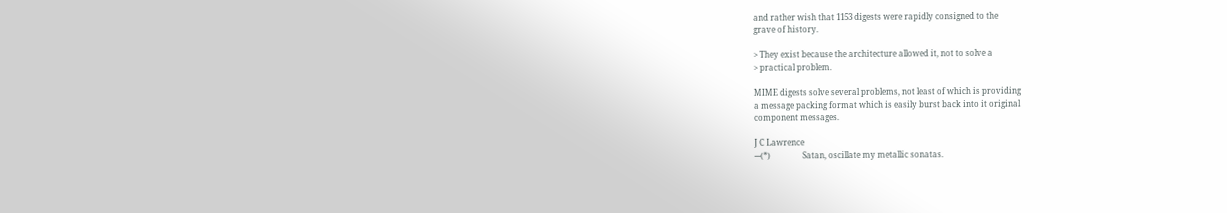and rather wish that 1153 digests were rapidly consigned to the
grave of history.

> They exist because the architecture allowed it, not to solve a
> practical problem.

MIME digests solve several problems, not least of which is providing
a message packing format which is easily burst back into it original
component messages.

J C Lawrence
---(*)                Satan, oscillate my metallic sonatas.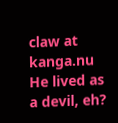claw at kanga.nu               He lived as a devil, eh?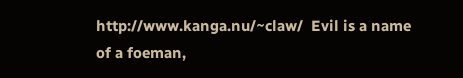http://www.kanga.nu/~claw/  Evil is a name of a foeman,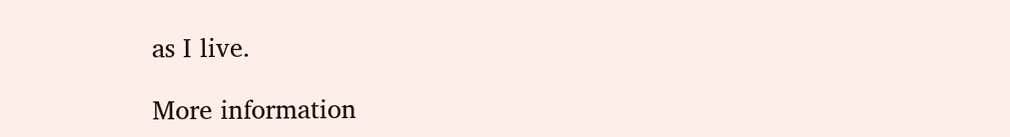as I live.

More information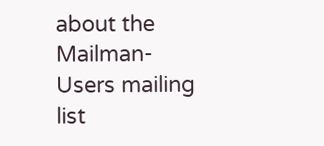about the Mailman-Users mailing list